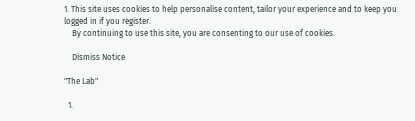1. This site uses cookies to help personalise content, tailor your experience and to keep you logged in if you register.
    By continuing to use this site, you are consenting to our use of cookies.

    Dismiss Notice

"The Lab"

  1.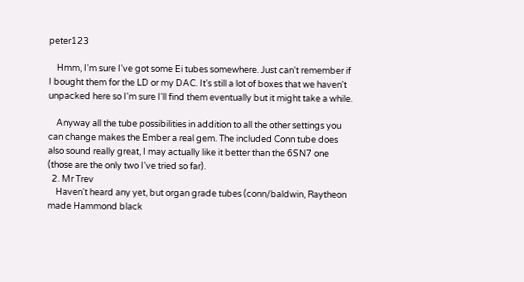peter123

    Hmm, I'm sure I've got some Ei tubes somewhere. Just can't remember if I bought them for the LD or my DAC. It's still a lot of boxes that we haven't unpacked here so I'm sure I'll find them eventually but it might take a while.

    Anyway all the tube possibilities in addition to all the other settings you can change makes the Ember a real gem. The included Conn tube does also sound really great, I may actually like it better than the 6SN7 one (those are the only two I've tried so far).
  2. Mr Trev
    Haven't heard any yet, but organ grade tubes (conn/baldwin, Raytheon made Hammond black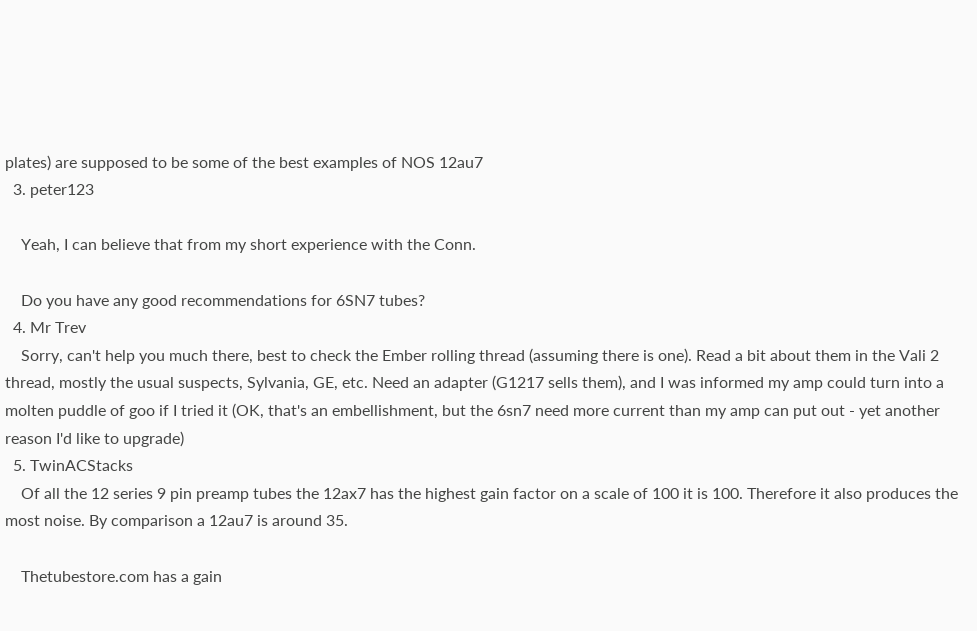plates) are supposed to be some of the best examples of NOS 12au7
  3. peter123

    Yeah, I can believe that from my short experience with the Conn.

    Do you have any good recommendations for 6SN7 tubes?
  4. Mr Trev
    Sorry, can't help you much there, best to check the Ember rolling thread (assuming there is one). Read a bit about them in the Vali 2 thread, mostly the usual suspects, Sylvania, GE, etc. Need an adapter (G1217 sells them), and I was informed my amp could turn into a molten puddle of goo if I tried it (OK, that's an embellishment, but the 6sn7 need more current than my amp can put out - yet another reason I'd like to upgrade)
  5. TwinACStacks
    Of all the 12 series 9 pin preamp tubes the 12ax7 has the highest gain factor on a scale of 100 it is 100. Therefore it also produces the most noise. By comparison a 12au7 is around 35.

    Thetubestore.com has a gain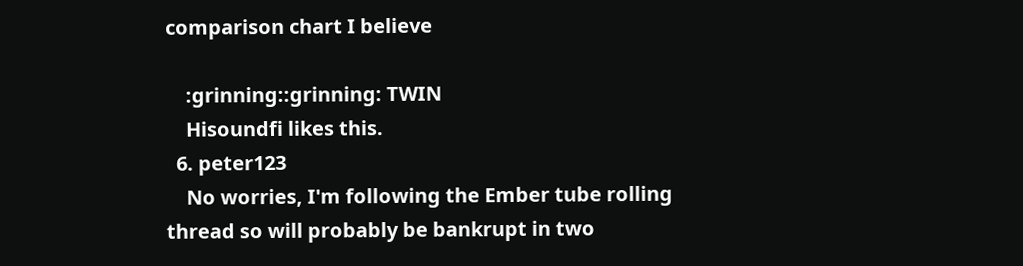comparison chart I believe

    :grinning::grinning: TWIN
    Hisoundfi likes this.
  6. peter123
    No worries, I'm following the Ember tube rolling thread so will probably be bankrupt in two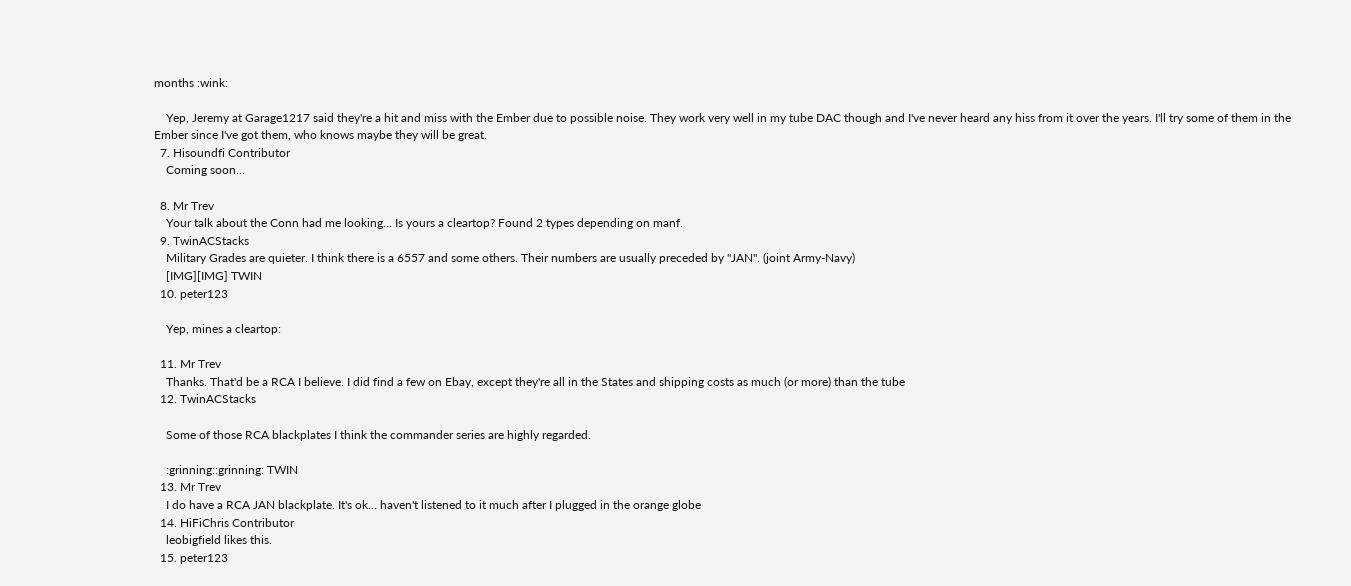months :wink:

    Yep, Jeremy at Garage1217 said they're a hit and miss with the Ember due to possible noise. They work very well in my tube DAC though and I've never heard any hiss from it over the years. I'll try some of them in the Ember since I've got them, who knows maybe they will be great.
  7. Hisoundfi Contributor
    Coming soon...

  8. Mr Trev
    Your talk about the Conn had me looking… Is yours a cleartop? Found 2 types depending on manf.
  9. TwinACStacks
    Military Grades are quieter. I think there is a 6557 and some others. Their numbers are usually preceded by "JAN". (joint Army-Navy)
    [IMG][IMG] TWIN
  10. peter123

    Yep, mines a cleartop:

  11. Mr Trev
    Thanks. That'd be a RCA I believe. I did find a few on Ebay, except they're all in the States and shipping costs as much (or more) than the tube
  12. TwinACStacks

    Some of those RCA blackplates I think the commander series are highly regarded.

    :grinning::grinning: TWIN
  13. Mr Trev
    I do have a RCA JAN blackplate. It's ok… haven't listened to it much after I plugged in the orange globe
  14. HiFiChris Contributor
    leobigfield likes this.
  15. peter123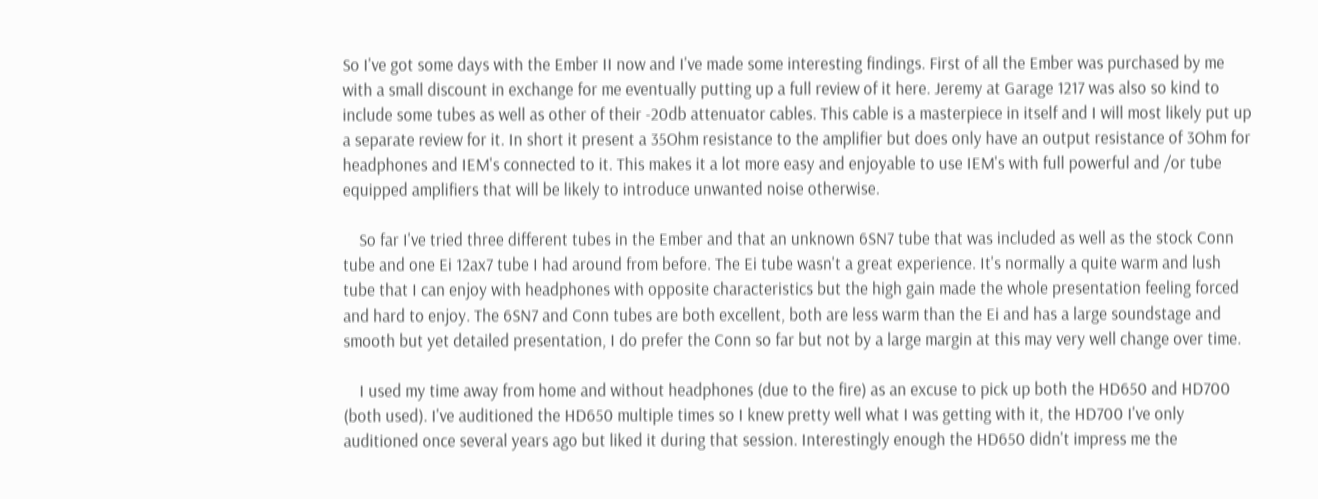So I've got some days with the Ember II now and I've made some interesting findings. First of all the Ember was purchased by me with a small discount in exchange for me eventually putting up a full review of it here. Jeremy at Garage 1217 was also so kind to include some tubes as well as other of their -20db attenuator cables. This cable is a masterpiece in itself and I will most likely put up a separate review for it. In short it present a 35Ohm resistance to the amplifier but does only have an output resistance of 3Ohm for headphones and IEM's connected to it. This makes it a lot more easy and enjoyable to use IEM's with full powerful and /or tube equipped amplifiers that will be likely to introduce unwanted noise otherwise.

    So far I've tried three different tubes in the Ember and that an unknown 6SN7 tube that was included as well as the stock Conn tube and one Ei 12ax7 tube I had around from before. The Ei tube wasn't a great experience. It's normally a quite warm and lush tube that I can enjoy with headphones with opposite characteristics but the high gain made the whole presentation feeling forced and hard to enjoy. The 6SN7 and Conn tubes are both excellent, both are less warm than the Ei and has a large soundstage and smooth but yet detailed presentation, I do prefer the Conn so far but not by a large margin at this may very well change over time.

    I used my time away from home and without headphones (due to the fire) as an excuse to pick up both the HD650 and HD700 (both used). I've auditioned the HD650 multiple times so I knew pretty well what I was getting with it, the HD700 I've only auditioned once several years ago but liked it during that session. Interestingly enough the HD650 didn't impress me the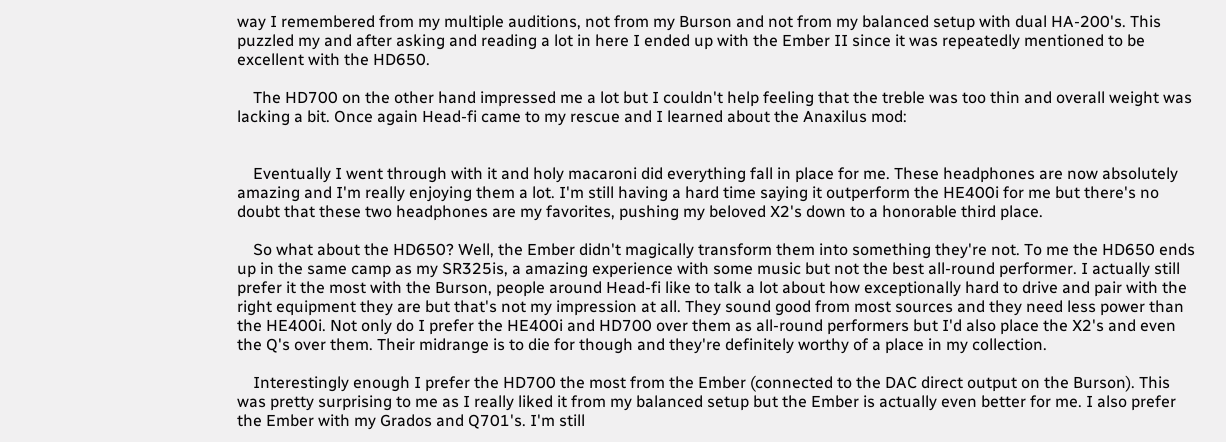way I remembered from my multiple auditions, not from my Burson and not from my balanced setup with dual HA-200's. This puzzled my and after asking and reading a lot in here I ended up with the Ember II since it was repeatedly mentioned to be excellent with the HD650.

    The HD700 on the other hand impressed me a lot but I couldn't help feeling that the treble was too thin and overall weight was lacking a bit. Once again Head-fi came to my rescue and I learned about the Anaxilus mod:


    Eventually I went through with it and holy macaroni did everything fall in place for me. These headphones are now absolutely amazing and I'm really enjoying them a lot. I'm still having a hard time saying it outperform the HE400i for me but there's no doubt that these two headphones are my favorites, pushing my beloved X2's down to a honorable third place.

    So what about the HD650? Well, the Ember didn't magically transform them into something they're not. To me the HD650 ends up in the same camp as my SR325is, a amazing experience with some music but not the best all-round performer. I actually still prefer it the most with the Burson, people around Head-fi like to talk a lot about how exceptionally hard to drive and pair with the right equipment they are but that's not my impression at all. They sound good from most sources and they need less power than the HE400i. Not only do I prefer the HE400i and HD700 over them as all-round performers but I'd also place the X2's and even the Q's over them. Their midrange is to die for though and they're definitely worthy of a place in my collection.

    Interestingly enough I prefer the HD700 the most from the Ember (connected to the DAC direct output on the Burson). This was pretty surprising to me as I really liked it from my balanced setup but the Ember is actually even better for me. I also prefer the Ember with my Grados and Q701's. I'm still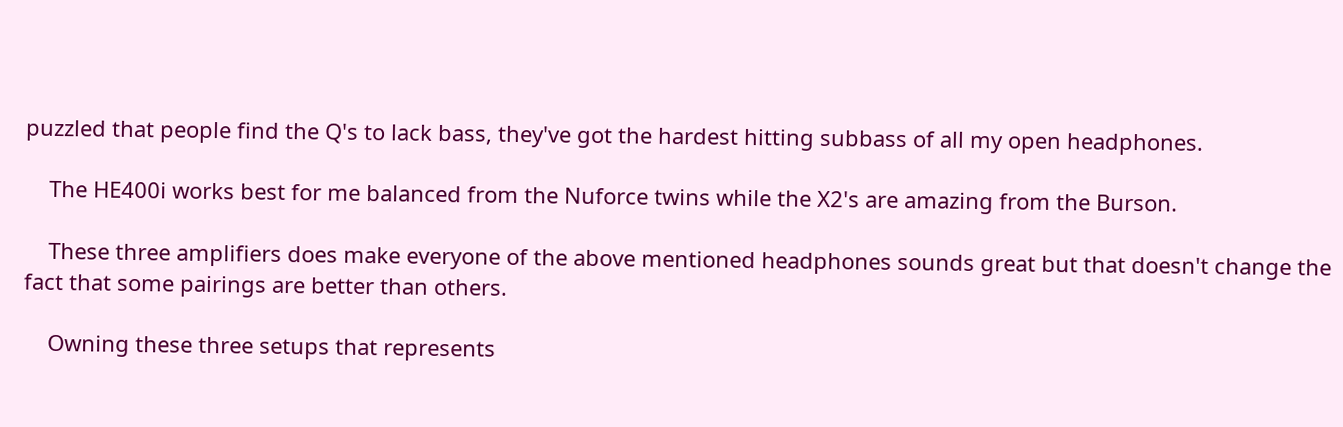puzzled that people find the Q's to lack bass, they've got the hardest hitting subbass of all my open headphones.

    The HE400i works best for me balanced from the Nuforce twins while the X2's are amazing from the Burson.

    These three amplifiers does make everyone of the above mentioned headphones sounds great but that doesn't change the fact that some pairings are better than others.

    Owning these three setups that represents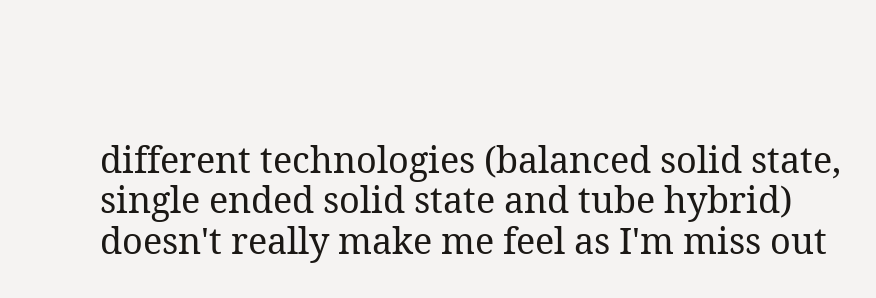different technologies (balanced solid state, single ended solid state and tube hybrid) doesn't really make me feel as I'm miss out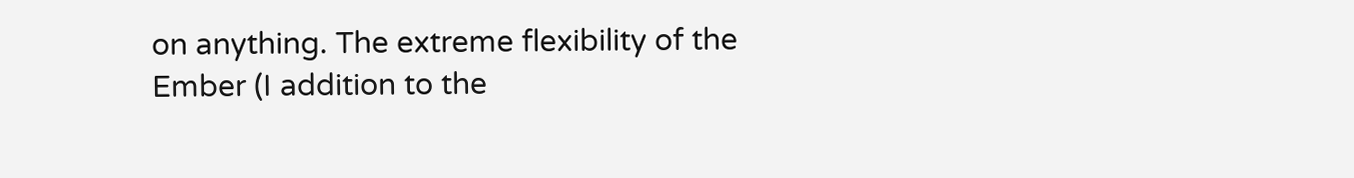on anything. The extreme flexibility of the Ember (I addition to the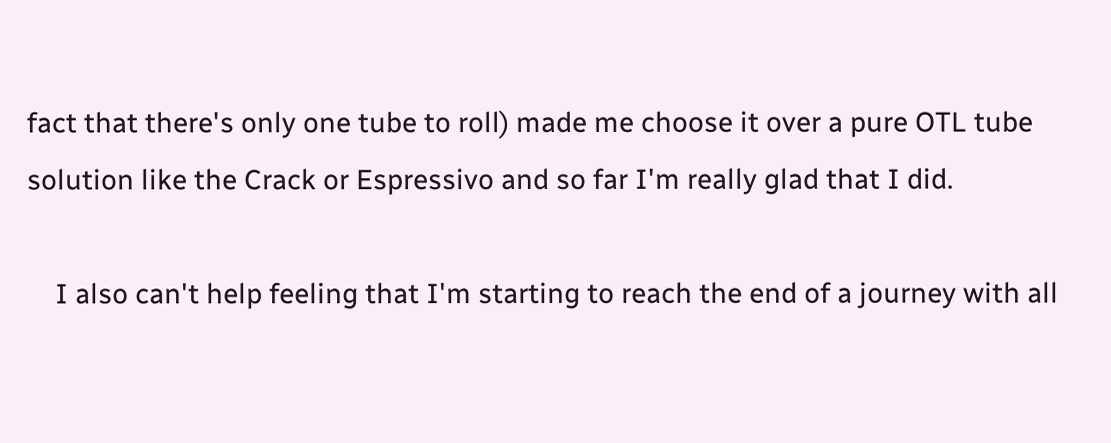fact that there's only one tube to roll) made me choose it over a pure OTL tube solution like the Crack or Espressivo and so far I'm really glad that I did.

    I also can't help feeling that I'm starting to reach the end of a journey with all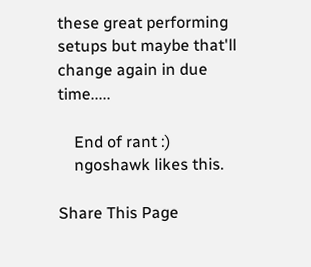these great performing setups but maybe that'll change again in due time.....

    End of rant :)
    ngoshawk likes this.

Share This Page